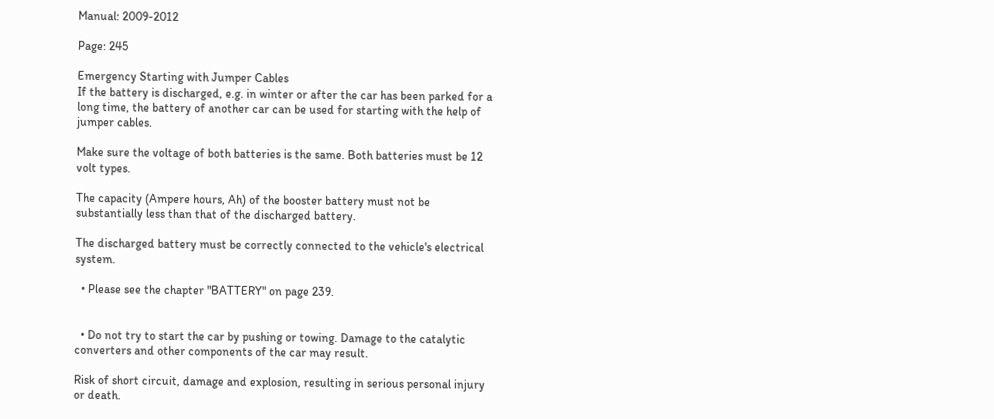Manual: 2009-2012

Page: 245

Emergency Starting with Jumper Cables
If the battery is discharged, e.g. in winter or after the car has been parked for a long time, the battery of another car can be used for starting with the help of jumper cables.

Make sure the voltage of both batteries is the same. Both batteries must be 12 volt types.

The capacity (Ampere hours, Ah) of the booster battery must not be substantially less than that of the discharged battery.

The discharged battery must be correctly connected to the vehicle's electrical system.

  • Please see the chapter "BATTERY" on page 239.


  • Do not try to start the car by pushing or towing. Damage to the catalytic converters and other components of the car may result.

Risk of short circuit, damage and explosion, resulting in serious personal injury or death.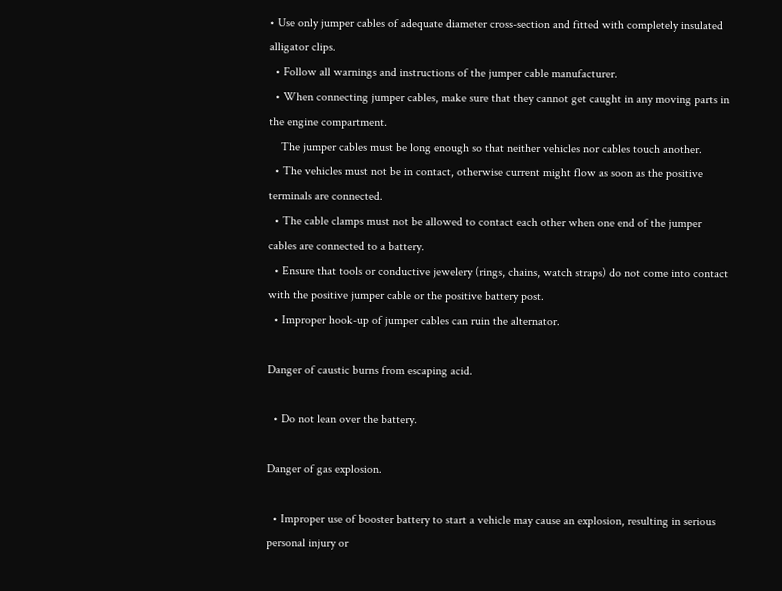• Use only jumper cables of adequate diameter cross-section and fitted with completely insulated alligator clips.
  • Follow all warnings and instructions of the jumper cable manufacturer.
  • When connecting jumper cables, make sure that they cannot get caught in any moving parts in the engine compartment.
    The jumper cables must be long enough so that neither vehicles nor cables touch another.
  • The vehicles must not be in contact, otherwise current might flow as soon as the positive terminals are connected.
  • The cable clamps must not be allowed to contact each other when one end of the jumper cables are connected to a battery.
  • Ensure that tools or conductive jewelery (rings, chains, watch straps) do not come into contact with the positive jumper cable or the positive battery post.
  • Improper hook-up of jumper cables can ruin the alternator.

Danger of caustic burns from escaping acid.

  • Do not lean over the battery.

Danger of gas explosion.

  • Improper use of booster battery to start a vehicle may cause an explosion, resulting in serious personal injury or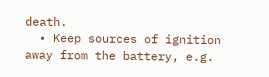death.
  • Keep sources of ignition away from the battery, e.g.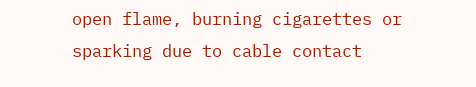open flame, burning cigarettes or sparking due to cable contact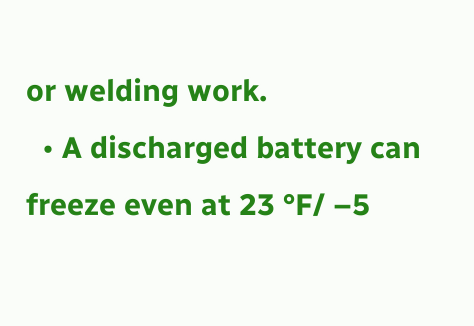or welding work.
  • A discharged battery can freeze even at 23 °F/ –5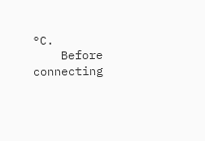°C.
    Before connecting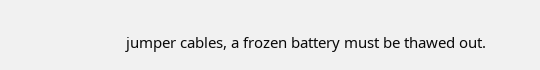jumper cables, a frozen battery must be thawed out.